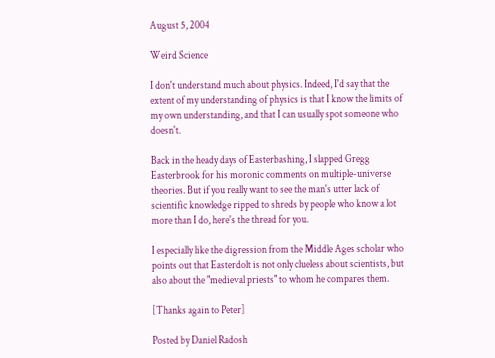August 5, 2004

Weird Science

I don't understand much about physics. Indeed, I'd say that the extent of my understanding of physics is that I know the limits of my own understanding, and that I can usually spot someone who doesn't.

Back in the heady days of Easterbashing, I slapped Gregg Easterbrook for his moronic comments on multiple-universe theories. But if you really want to see the man's utter lack of scientific knowledge ripped to shreds by people who know a lot more than I do, here's the thread for you.

I especially like the digression from the Middle Ages scholar who points out that Easterdolt is not only clueless about scientists, but also about the "medieval priests" to whom he compares them.

[Thanks again to Peter]

Posted by Daniel Radosh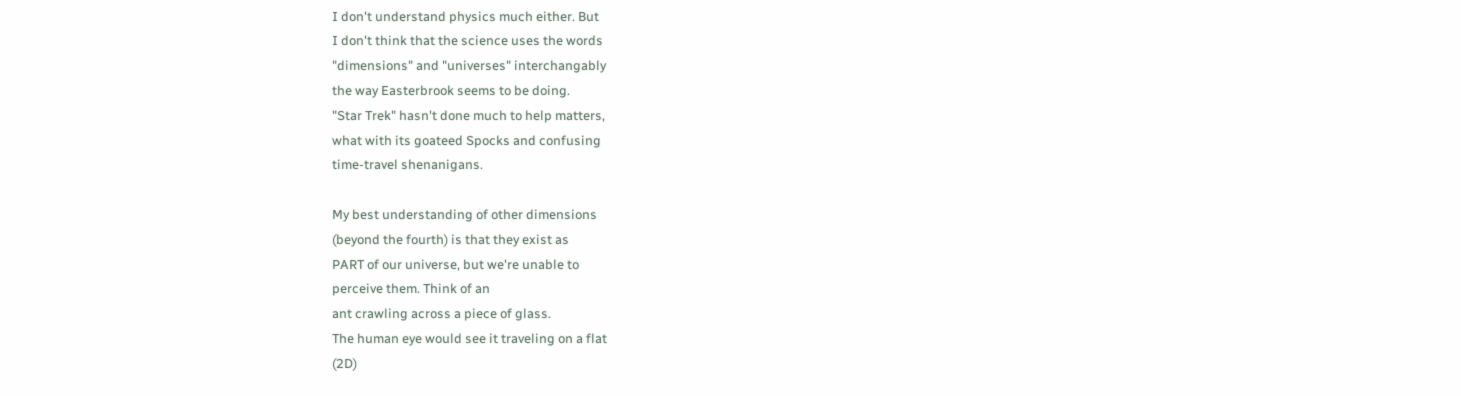I don't understand physics much either. But
I don't think that the science uses the words
"dimensions" and "universes" interchangably
the way Easterbrook seems to be doing.
"Star Trek" hasn't done much to help matters,
what with its goateed Spocks and confusing
time-travel shenanigans.

My best understanding of other dimensions
(beyond the fourth) is that they exist as
PART of our universe, but we're unable to
perceive them. Think of an
ant crawling across a piece of glass.
The human eye would see it traveling on a flat
(2D)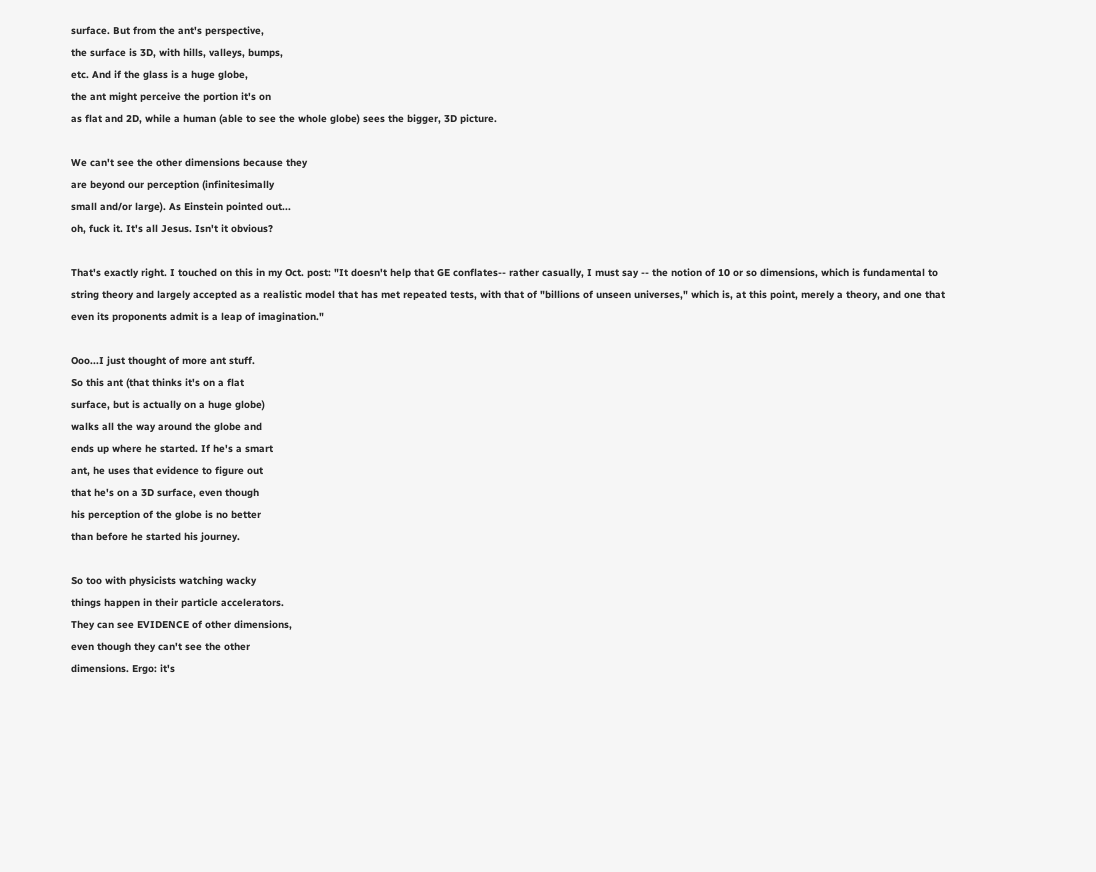surface. But from the ant's perspective,
the surface is 3D, with hills, valleys, bumps,
etc. And if the glass is a huge globe,
the ant might perceive the portion it's on
as flat and 2D, while a human (able to see the whole globe) sees the bigger, 3D picture.

We can't see the other dimensions because they
are beyond our perception (infinitesimally
small and/or large). As Einstein pointed out...
oh, fuck it. It's all Jesus. Isn't it obvious?

That's exactly right. I touched on this in my Oct. post: "It doesn't help that GE conflates-- rather casually, I must say -- the notion of 10 or so dimensions, which is fundamental to string theory and largely accepted as a realistic model that has met repeated tests, with that of "billions of unseen universes," which is, at this point, merely a theory, and one that even its proponents admit is a leap of imagination."

Ooo...I just thought of more ant stuff.
So this ant (that thinks it's on a flat
surface, but is actually on a huge globe)
walks all the way around the globe and
ends up where he started. If he's a smart
ant, he uses that evidence to figure out
that he's on a 3D surface, even though
his perception of the globe is no better
than before he started his journey.

So too with physicists watching wacky
things happen in their particle accelerators.
They can see EVIDENCE of other dimensions,
even though they can't see the other
dimensions. Ergo: it's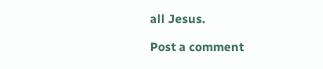all Jesus.

Post a comment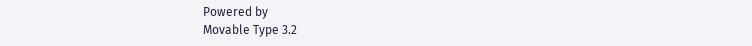Powered by
Movable Type 3.2